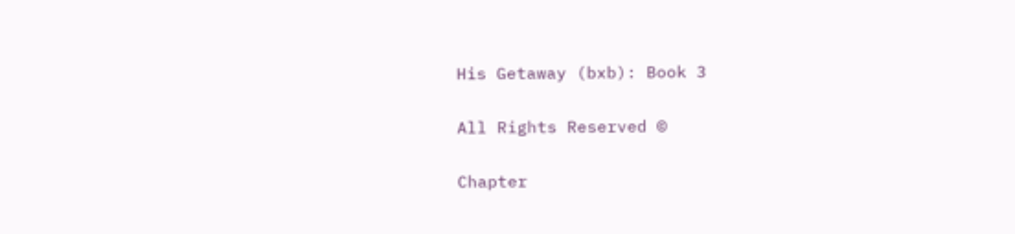His Getaway (bxb): Book 3

All Rights Reserved ©

Chapter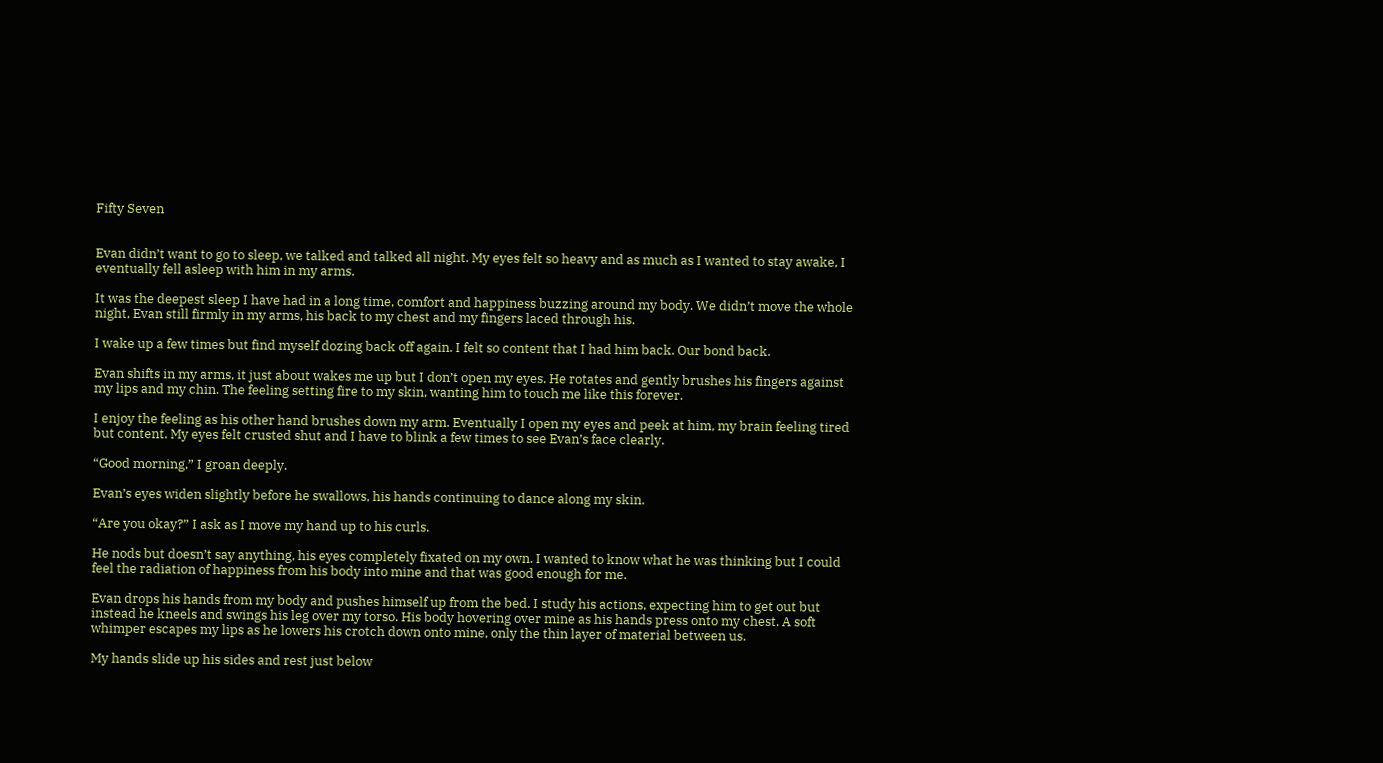Fifty Seven


Evan didn’t want to go to sleep, we talked and talked all night. My eyes felt so heavy and as much as I wanted to stay awake, I eventually fell asleep with him in my arms.

It was the deepest sleep I have had in a long time, comfort and happiness buzzing around my body. We didn’t move the whole night, Evan still firmly in my arms, his back to my chest and my fingers laced through his.

I wake up a few times but find myself dozing back off again. I felt so content that I had him back. Our bond back.

Evan shifts in my arms, it just about wakes me up but I don’t open my eyes. He rotates and gently brushes his fingers against my lips and my chin. The feeling setting fire to my skin, wanting him to touch me like this forever.

I enjoy the feeling as his other hand brushes down my arm. Eventually I open my eyes and peek at him, my brain feeling tired but content. My eyes felt crusted shut and I have to blink a few times to see Evan’s face clearly.

“Good morning,” I groan deeply.

Evan’s eyes widen slightly before he swallows, his hands continuing to dance along my skin.

“Are you okay?” I ask as I move my hand up to his curls.

He nods but doesn’t say anything, his eyes completely fixated on my own. I wanted to know what he was thinking but I could feel the radiation of happiness from his body into mine and that was good enough for me.

Evan drops his hands from my body and pushes himself up from the bed. I study his actions, expecting him to get out but instead he kneels and swings his leg over my torso. His body hovering over mine as his hands press onto my chest. A soft whimper escapes my lips as he lowers his crotch down onto mine, only the thin layer of material between us.

My hands slide up his sides and rest just below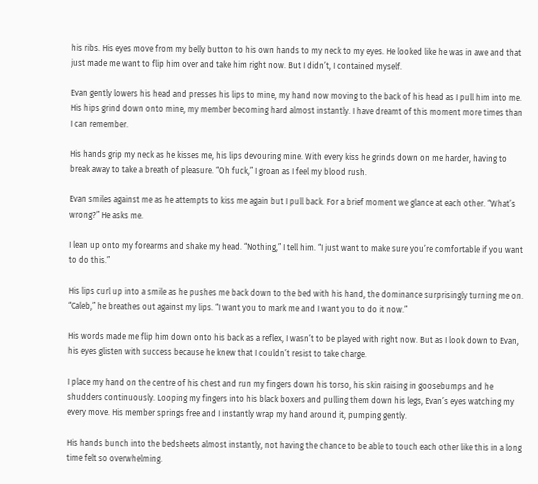his ribs. His eyes move from my belly button to his own hands to my neck to my eyes. He looked like he was in awe and that just made me want to flip him over and take him right now. But I didn’t, I contained myself.

Evan gently lowers his head and presses his lips to mine, my hand now moving to the back of his head as I pull him into me. His hips grind down onto mine, my member becoming hard almost instantly. I have dreamt of this moment more times than I can remember.

His hands grip my neck as he kisses me, his lips devouring mine. With every kiss he grinds down on me harder, having to break away to take a breath of pleasure. “Oh fuck,” I groan as I feel my blood rush.

Evan smiles against me as he attempts to kiss me again but I pull back. For a brief moment we glance at each other. “What’s wrong?” He asks me.

I lean up onto my forearms and shake my head. “Nothing,” I tell him. “I just want to make sure you’re comfortable if you want to do this.”

His lips curl up into a smile as he pushes me back down to the bed with his hand, the dominance surprisingly turning me on. “Caleb,” he breathes out against my lips. “I want you to mark me and I want you to do it now.”

His words made me flip him down onto his back as a reflex, I wasn’t to be played with right now. But as I look down to Evan, his eyes glisten with success because he knew that I couldn’t resist to take charge.

I place my hand on the centre of his chest and run my fingers down his torso, his skin raising in goosebumps and he shudders continuously. Looping my fingers into his black boxers and pulling them down his legs, Evan’s eyes watching my every move. His member springs free and I instantly wrap my hand around it, pumping gently.

His hands bunch into the bedsheets almost instantly, not having the chance to be able to touch each other like this in a long time felt so overwhelming.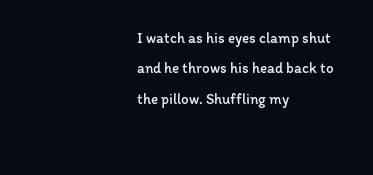I watch as his eyes clamp shut and he throws his head back to the pillow. Shuffling my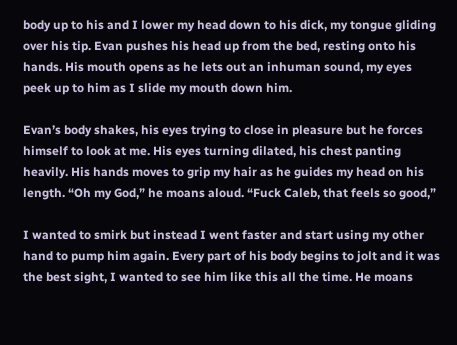body up to his and I lower my head down to his dick, my tongue gliding over his tip. Evan pushes his head up from the bed, resting onto his hands. His mouth opens as he lets out an inhuman sound, my eyes peek up to him as I slide my mouth down him.

Evan’s body shakes, his eyes trying to close in pleasure but he forces himself to look at me. His eyes turning dilated, his chest panting heavily. His hands moves to grip my hair as he guides my head on his length. “Oh my God,” he moans aloud. “Fuck Caleb, that feels so good,”

I wanted to smirk but instead I went faster and start using my other hand to pump him again. Every part of his body begins to jolt and it was the best sight, I wanted to see him like this all the time. He moans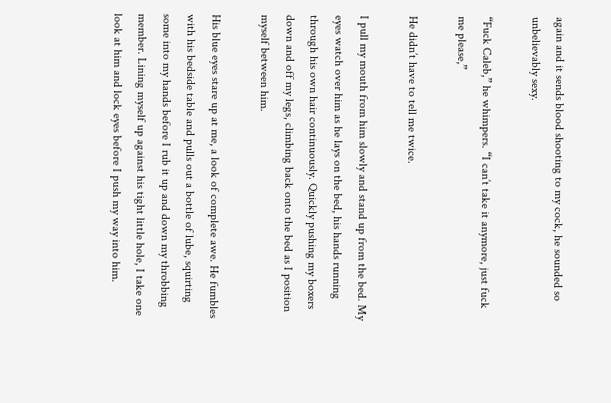again and it sends blood shooting to my cock, he sounded so unbelievably sexy.

“Fuck Caleb,” he whimpers. “I can’t take it anymore, just fuck me please,”

He didn’t have to tell me twice.

I pull my mouth from him slowly and stand up from the bed. My eyes watch over him as he lays on the bed, his hands running through his own hair continuously. Quickly pushing my boxers down and off my legs, climbing back onto the bed as I position myself between him.

His blue eyes stare up at me, a look of complete awe. He fumbles with his bedside table and pulls out a bottle of lube, squirting some into my hands before I rub it up and down my throbbing member. Lining myself up against his tight little hole, I take one look at him and lock eyes before I push my way into him.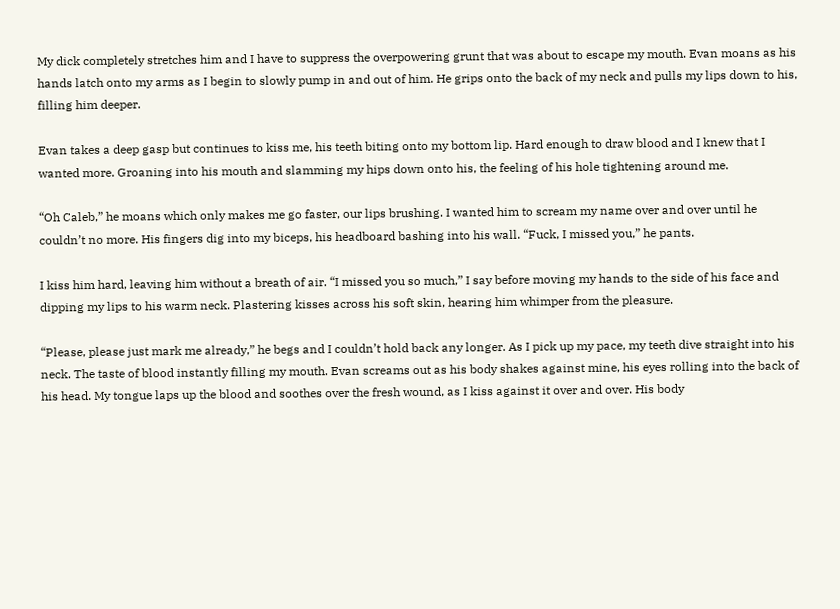My dick completely stretches him and I have to suppress the overpowering grunt that was about to escape my mouth. Evan moans as his hands latch onto my arms as I begin to slowly pump in and out of him. He grips onto the back of my neck and pulls my lips down to his, filling him deeper.

Evan takes a deep gasp but continues to kiss me, his teeth biting onto my bottom lip. Hard enough to draw blood and I knew that I wanted more. Groaning into his mouth and slamming my hips down onto his, the feeling of his hole tightening around me.

“Oh Caleb,” he moans which only makes me go faster, our lips brushing. I wanted him to scream my name over and over until he couldn’t no more. His fingers dig into my biceps, his headboard bashing into his wall. “Fuck, I missed you,” he pants.

I kiss him hard, leaving him without a breath of air. “I missed you so much,” I say before moving my hands to the side of his face and dipping my lips to his warm neck. Plastering kisses across his soft skin, hearing him whimper from the pleasure.

“Please, please just mark me already,” he begs and I couldn’t hold back any longer. As I pick up my pace, my teeth dive straight into his neck. The taste of blood instantly filling my mouth. Evan screams out as his body shakes against mine, his eyes rolling into the back of his head. My tongue laps up the blood and soothes over the fresh wound, as I kiss against it over and over. His body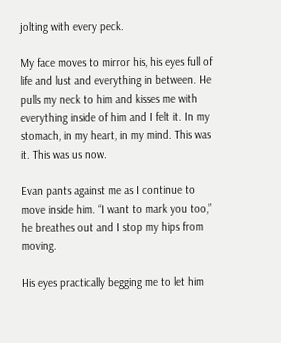jolting with every peck.

My face moves to mirror his, his eyes full of life and lust and everything in between. He pulls my neck to him and kisses me with everything inside of him and I felt it. In my stomach, in my heart, in my mind. This was it. This was us now.

Evan pants against me as I continue to move inside him. “I want to mark you too,” he breathes out and I stop my hips from moving.

His eyes practically begging me to let him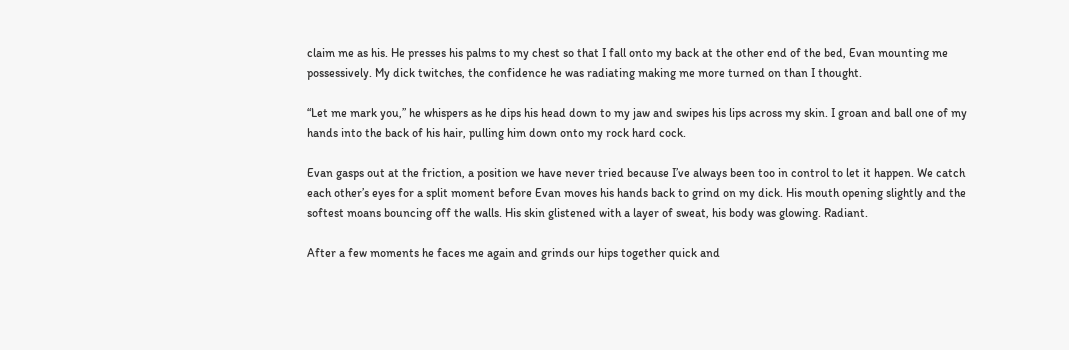claim me as his. He presses his palms to my chest so that I fall onto my back at the other end of the bed, Evan mounting me possessively. My dick twitches, the confidence he was radiating making me more turned on than I thought.

“Let me mark you,” he whispers as he dips his head down to my jaw and swipes his lips across my skin. I groan and ball one of my hands into the back of his hair, pulling him down onto my rock hard cock.

Evan gasps out at the friction, a position we have never tried because I’ve always been too in control to let it happen. We catch each other’s eyes for a split moment before Evan moves his hands back to grind on my dick. His mouth opening slightly and the softest moans bouncing off the walls. His skin glistened with a layer of sweat, his body was glowing. Radiant.

After a few moments he faces me again and grinds our hips together quick and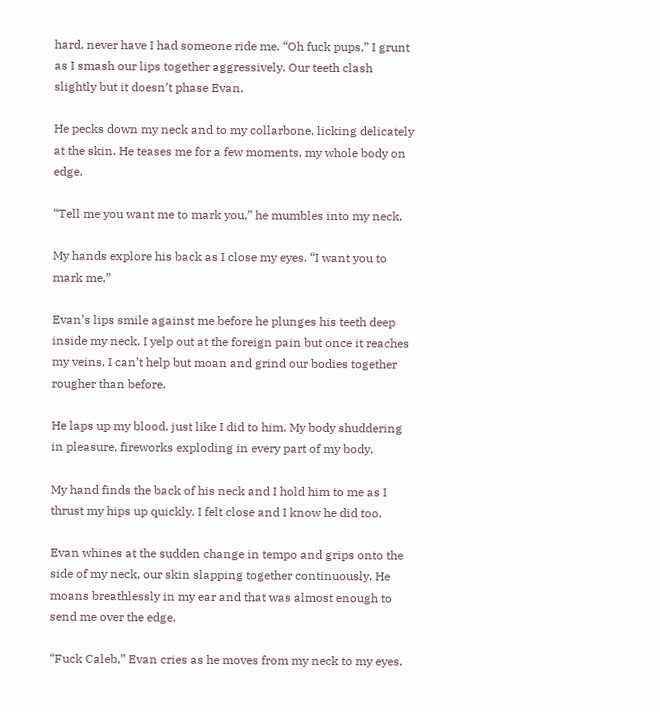hard, never have I had someone ride me. “Oh fuck pups,” I grunt as I smash our lips together aggressively. Our teeth clash slightly but it doesn’t phase Evan.

He pecks down my neck and to my collarbone, licking delicately at the skin. He teases me for a few moments, my whole body on edge.

“Tell me you want me to mark you,” he mumbles into my neck.

My hands explore his back as I close my eyes. “I want you to mark me,”

Evan’s lips smile against me before he plunges his teeth deep inside my neck. I yelp out at the foreign pain but once it reaches my veins, I can’t help but moan and grind our bodies together rougher than before.

He laps up my blood, just like I did to him. My body shuddering in pleasure, fireworks exploding in every part of my body.

My hand finds the back of his neck and I hold him to me as I thrust my hips up quickly. I felt close and I know he did too.

Evan whines at the sudden change in tempo and grips onto the side of my neck, our skin slapping together continuously. He moans breathlessly in my ear and that was almost enough to send me over the edge.

“Fuck Caleb,” Evan cries as he moves from my neck to my eyes.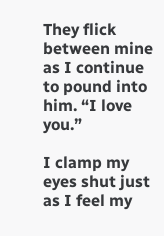They flick between mine as I continue to pound into him. “I love you.”

I clamp my eyes shut just as I feel my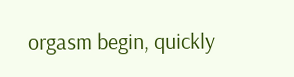orgasm begin, quickly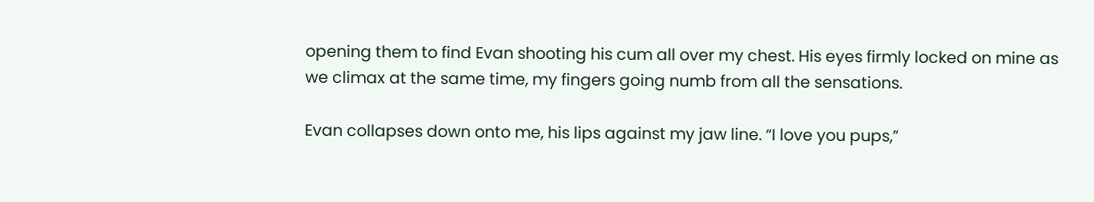opening them to find Evan shooting his cum all over my chest. His eyes firmly locked on mine as we climax at the same time, my fingers going numb from all the sensations.

Evan collapses down onto me, his lips against my jaw line. “I love you pups,”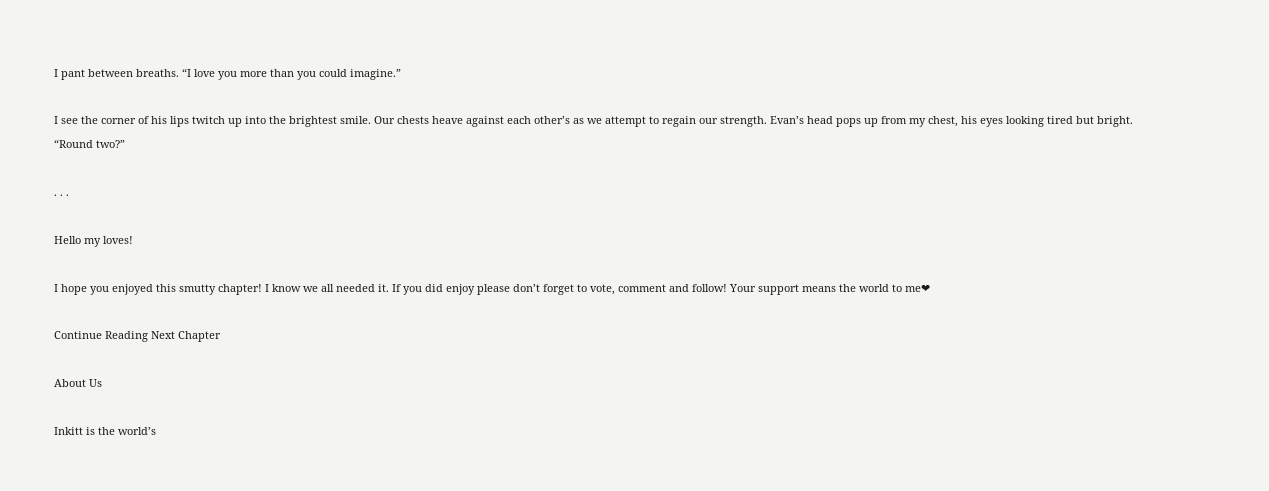I pant between breaths. “I love you more than you could imagine.”

I see the corner of his lips twitch up into the brightest smile. Our chests heave against each other’s as we attempt to regain our strength. Evan’s head pops up from my chest, his eyes looking tired but bright. “Round two?”

. . .

Hello my loves!

I hope you enjoyed this smutty chapter! I know we all needed it. If you did enjoy please don’t forget to vote, comment and follow! Your support means the world to me❤

Continue Reading Next Chapter

About Us

Inkitt is the world’s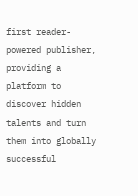first reader-powered publisher, providing a platform to discover hidden talents and turn them into globally successful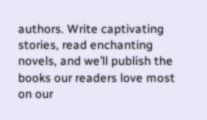authors. Write captivating stories, read enchanting novels, and we’ll publish the books our readers love most on our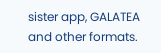sister app, GALATEA and other formats.